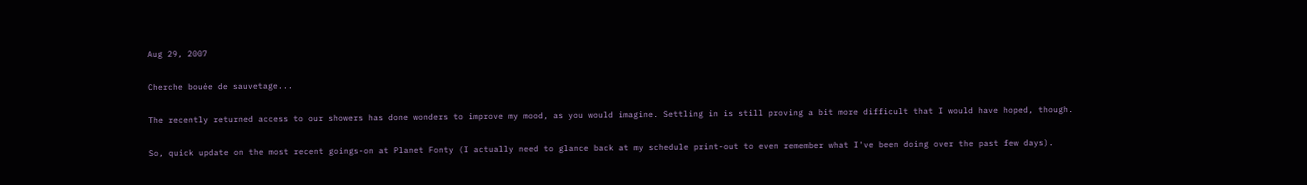Aug 29, 2007

Cherche bouée de sauvetage...

The recently returned access to our showers has done wonders to improve my mood, as you would imagine. Settling in is still proving a bit more difficult that I would have hoped, though.

So, quick update on the most recent goings-on at Planet Fonty (I actually need to glance back at my schedule print-out to even remember what I've been doing over the past few days).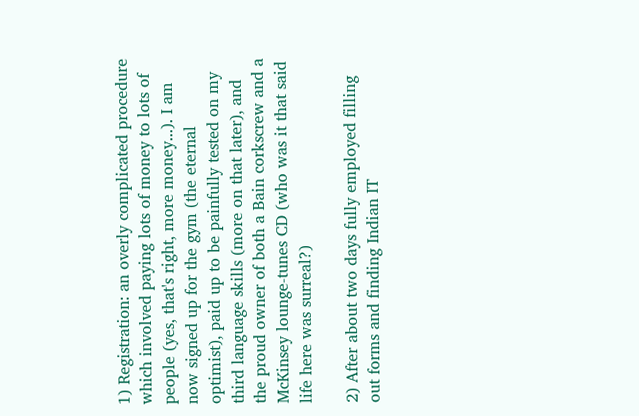1) Registration: an overly complicated procedure which involved paying lots of money to lots of people (yes, that's right, more money...). I am now signed up for the gym (the eternal optimist), paid up to be painfully tested on my third language skills (more on that later), and the proud owner of both a Bain corkscrew and a McKinsey lounge-tunes CD (who was it that said life here was surreal?)

2) After about two days fully employed filling out forms and finding Indian IT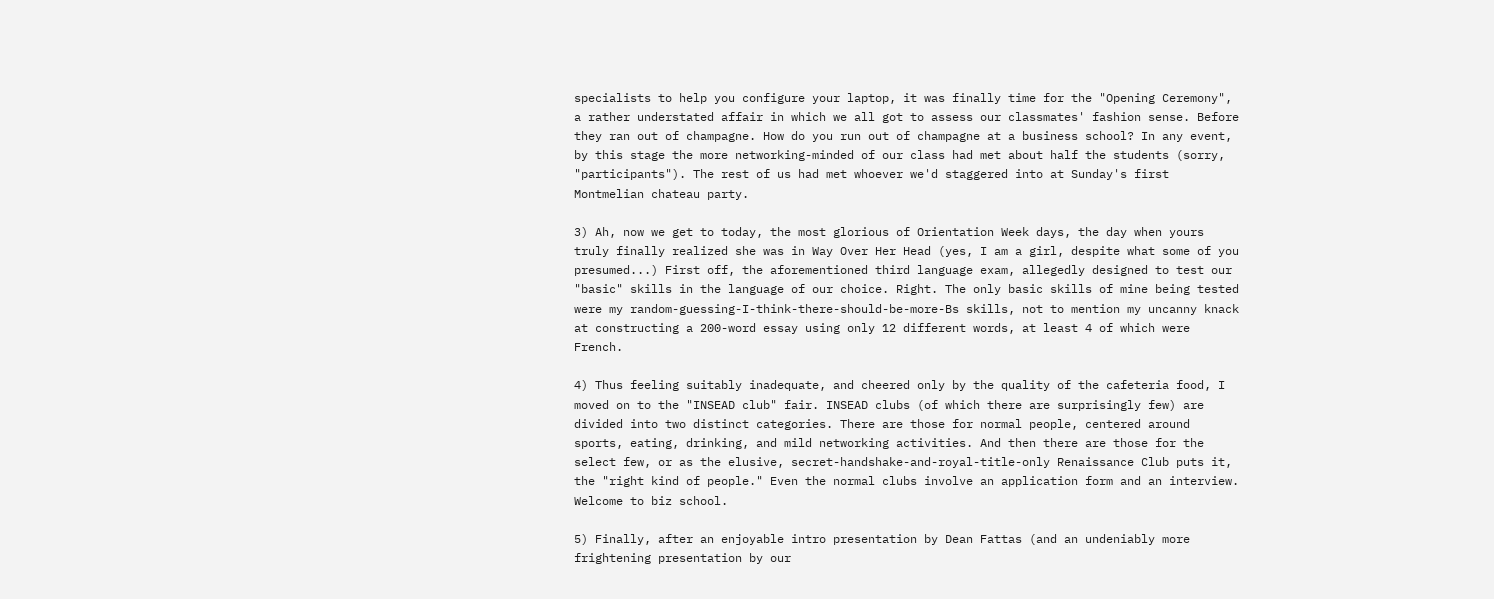specialists to help you configure your laptop, it was finally time for the "Opening Ceremony", a rather understated affair in which we all got to assess our classmates' fashion sense. Before they ran out of champagne. How do you run out of champagne at a business school? In any event, by this stage the more networking-minded of our class had met about half the students (sorry, "participants"). The rest of us had met whoever we'd staggered into at Sunday's first Montmelian chateau party.

3) Ah, now we get to today, the most glorious of Orientation Week days, the day when yours truly finally realized she was in Way Over Her Head (yes, I am a girl, despite what some of you presumed...) First off, the aforementioned third language exam, allegedly designed to test our "basic" skills in the language of our choice. Right. The only basic skills of mine being tested were my random-guessing-I-think-there-should-be-more-Bs skills, not to mention my uncanny knack at constructing a 200-word essay using only 12 different words, at least 4 of which were French.

4) Thus feeling suitably inadequate, and cheered only by the quality of the cafeteria food, I moved on to the "INSEAD club" fair. INSEAD clubs (of which there are surprisingly few) are divided into two distinct categories. There are those for normal people, centered around sports, eating, drinking, and mild networking activities. And then there are those for the select few, or as the elusive, secret-handshake-and-royal-title-only Renaissance Club puts it, the "right kind of people." Even the normal clubs involve an application form and an interview. Welcome to biz school.

5) Finally, after an enjoyable intro presentation by Dean Fattas (and an undeniably more frightening presentation by our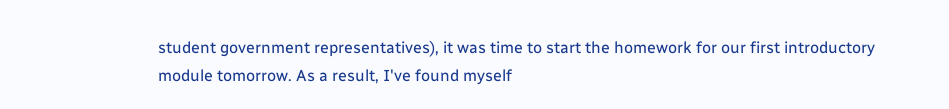student government representatives), it was time to start the homework for our first introductory module tomorrow. As a result, I've found myself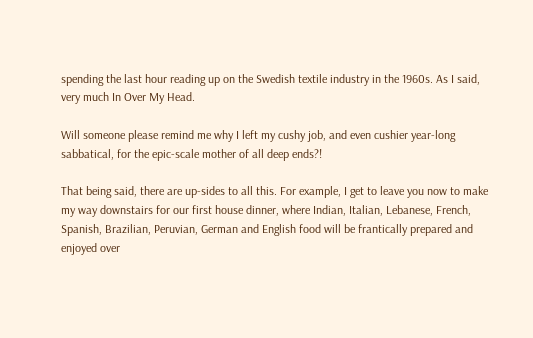spending the last hour reading up on the Swedish textile industry in the 1960s. As I said, very much In Over My Head.

Will someone please remind me why I left my cushy job, and even cushier year-long sabbatical, for the epic-scale mother of all deep ends?!

That being said, there are up-sides to all this. For example, I get to leave you now to make my way downstairs for our first house dinner, where Indian, Italian, Lebanese, French, Spanish, Brazilian, Peruvian, German and English food will be frantically prepared and enjoyed over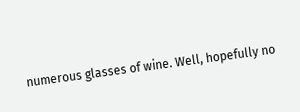numerous glasses of wine. Well, hopefully no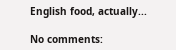English food, actually...

No comments: